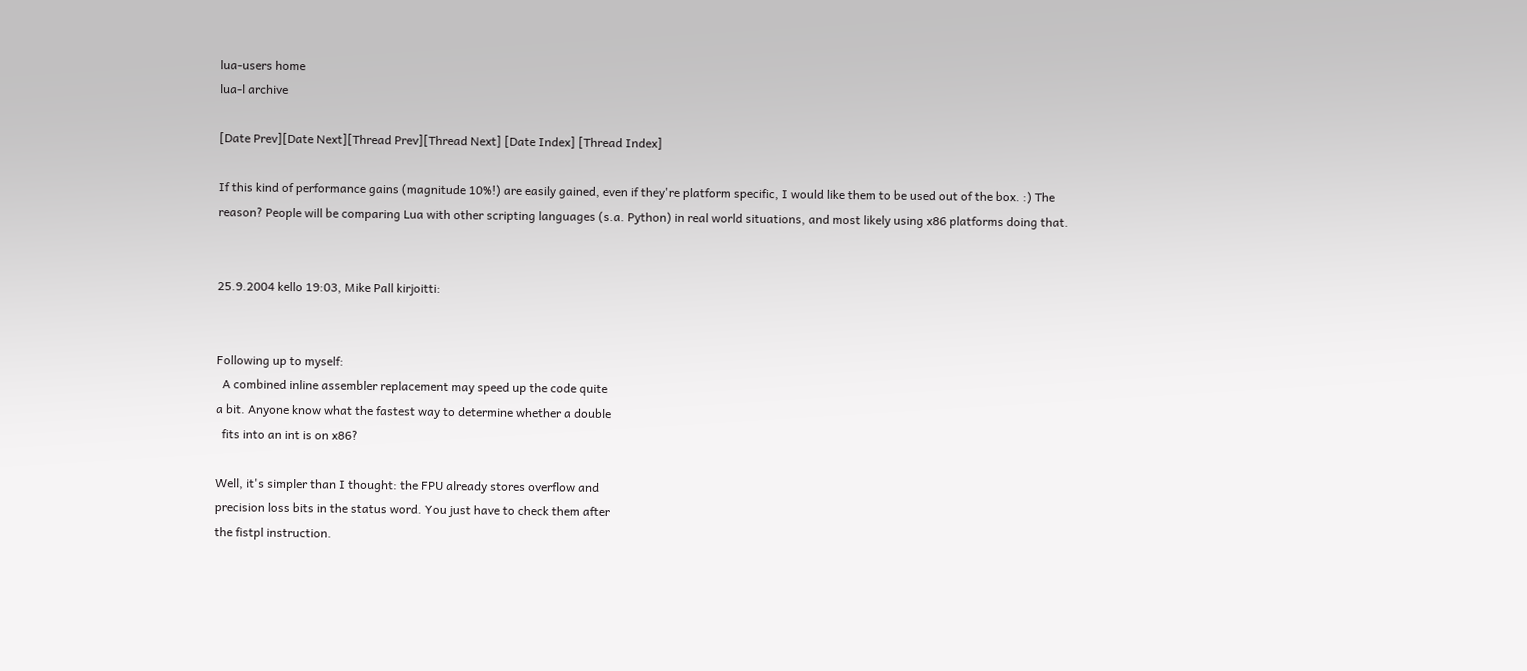lua-users home
lua-l archive

[Date Prev][Date Next][Thread Prev][Thread Next] [Date Index] [Thread Index]

If this kind of performance gains (magnitude 10%!) are easily gained, even if they're platform specific, I would like them to be used out of the box. :) The reason? People will be comparing Lua with other scripting languages (s.a. Python) in real world situations, and most likely using x86 platforms doing that.


25.9.2004 kello 19:03, Mike Pall kirjoitti:


Following up to myself:
  A combined inline assembler replacement may speed up the code quite
a bit. Anyone know what the fastest way to determine whether a double
  fits into an int is on x86?

Well, it's simpler than I thought: the FPU already stores overflow and
precision loss bits in the status word. You just have to check them after
the fistpl instruction.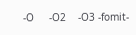-O     -O2    -O3 -fomit-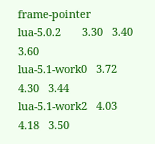frame-pointer
lua-5.0.2       3.30   3.40   3.60
lua-5.1-work0   3.72   4.30   3.44
lua-5.1-work2   4.03   4.18   3.50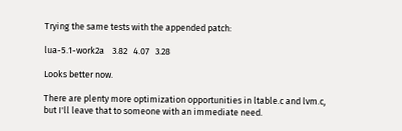Trying the same tests with the appended patch:

lua-5.1-work2a    3.82   4.07   3.28

Looks better now.

There are plenty more optimization opportunities in ltable.c and lvm.c,
but I'll leave that to someone with an immediate need.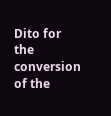Dito for the
conversion of the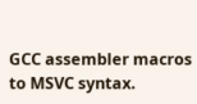GCC assembler macros to MSVC syntax.